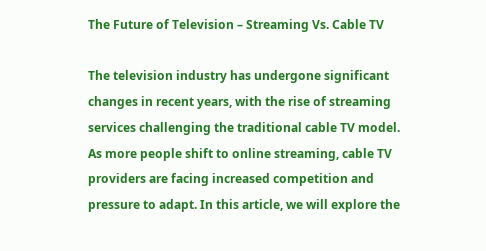The Future of Television – Streaming Vs. Cable TV

The television industry has undergone significant changes in recent years, with the rise of streaming services challenging the traditional cable TV model. As more people shift to online streaming, cable TV providers are facing increased competition and pressure to adapt. In this article, we will explore the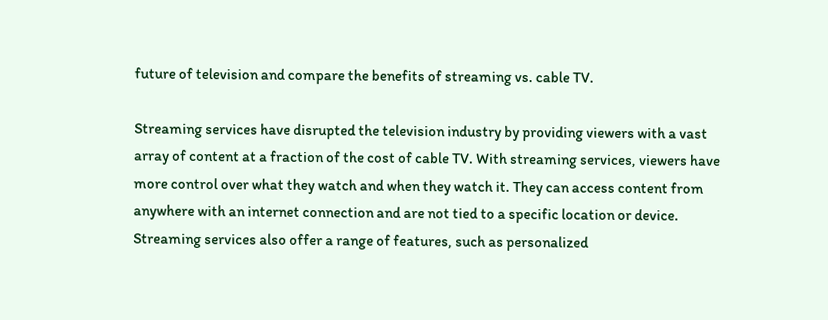future of television and compare the benefits of streaming vs. cable TV.

Streaming services have disrupted the television industry by providing viewers with a vast array of content at a fraction of the cost of cable TV. With streaming services, viewers have more control over what they watch and when they watch it. They can access content from anywhere with an internet connection and are not tied to a specific location or device. Streaming services also offer a range of features, such as personalized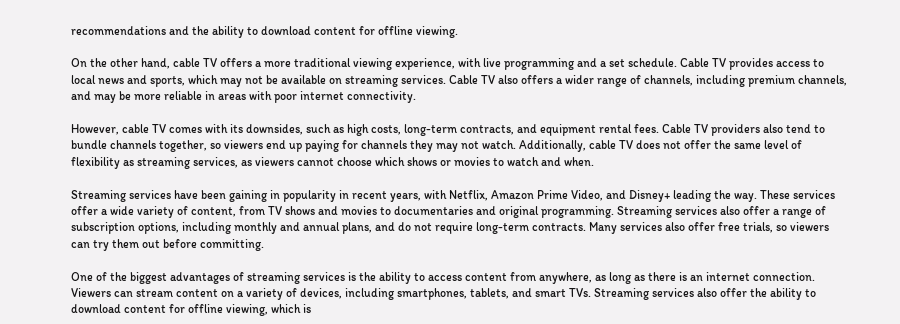recommendations and the ability to download content for offline viewing.

On the other hand, cable TV offers a more traditional viewing experience, with live programming and a set schedule. Cable TV provides access to local news and sports, which may not be available on streaming services. Cable TV also offers a wider range of channels, including premium channels, and may be more reliable in areas with poor internet connectivity.

However, cable TV comes with its downsides, such as high costs, long-term contracts, and equipment rental fees. Cable TV providers also tend to bundle channels together, so viewers end up paying for channels they may not watch. Additionally, cable TV does not offer the same level of flexibility as streaming services, as viewers cannot choose which shows or movies to watch and when.

Streaming services have been gaining in popularity in recent years, with Netflix, Amazon Prime Video, and Disney+ leading the way. These services offer a wide variety of content, from TV shows and movies to documentaries and original programming. Streaming services also offer a range of subscription options, including monthly and annual plans, and do not require long-term contracts. Many services also offer free trials, so viewers can try them out before committing.

One of the biggest advantages of streaming services is the ability to access content from anywhere, as long as there is an internet connection. Viewers can stream content on a variety of devices, including smartphones, tablets, and smart TVs. Streaming services also offer the ability to download content for offline viewing, which is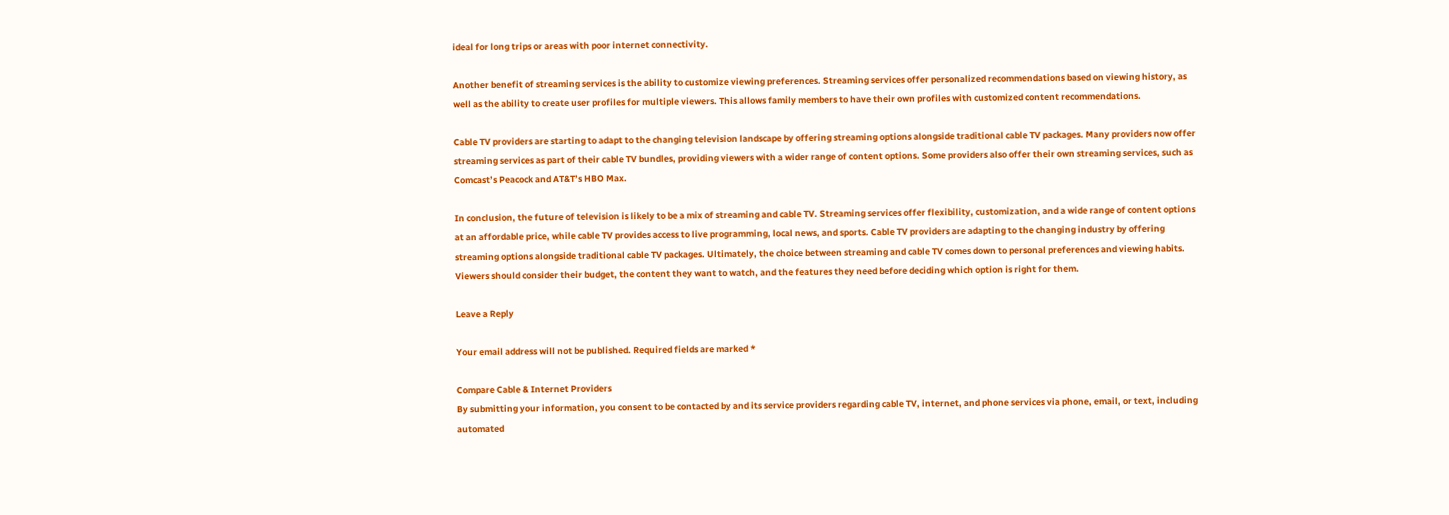ideal for long trips or areas with poor internet connectivity.

Another benefit of streaming services is the ability to customize viewing preferences. Streaming services offer personalized recommendations based on viewing history, as well as the ability to create user profiles for multiple viewers. This allows family members to have their own profiles with customized content recommendations.

Cable TV providers are starting to adapt to the changing television landscape by offering streaming options alongside traditional cable TV packages. Many providers now offer streaming services as part of their cable TV bundles, providing viewers with a wider range of content options. Some providers also offer their own streaming services, such as Comcast’s Peacock and AT&T’s HBO Max.

In conclusion, the future of television is likely to be a mix of streaming and cable TV. Streaming services offer flexibility, customization, and a wide range of content options at an affordable price, while cable TV provides access to live programming, local news, and sports. Cable TV providers are adapting to the changing industry by offering streaming options alongside traditional cable TV packages. Ultimately, the choice between streaming and cable TV comes down to personal preferences and viewing habits. Viewers should consider their budget, the content they want to watch, and the features they need before deciding which option is right for them.

Leave a Reply

Your email address will not be published. Required fields are marked *

Compare Cable & Internet Providers
By submitting your information, you consent to be contacted by and its service providers regarding cable TV, internet, and phone services via phone, email, or text, including automated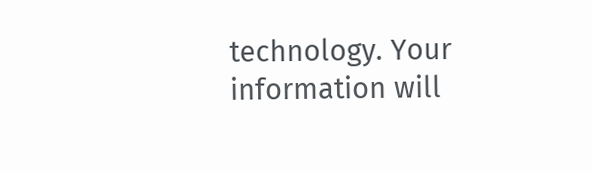technology. Your information will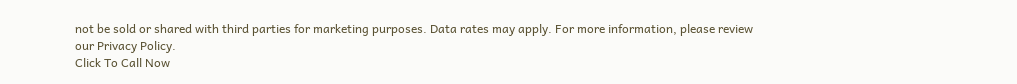not be sold or shared with third parties for marketing purposes. Data rates may apply. For more information, please review our Privacy Policy.
Click To Call Now